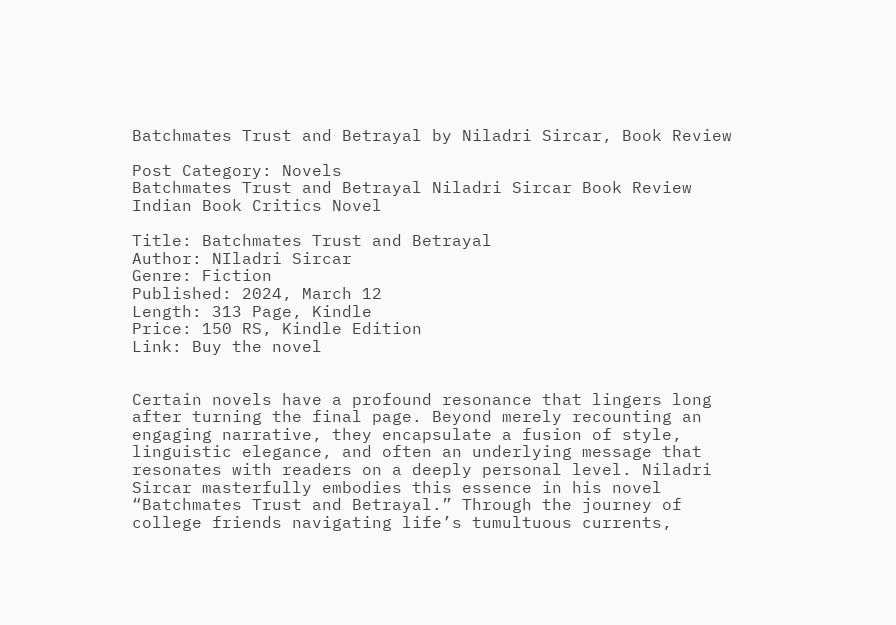Batchmates Trust and Betrayal by Niladri Sircar, Book Review

Post Category: Novels
Batchmates Trust and Betrayal Niladri Sircar Book Review Indian Book Critics Novel

Title: Batchmates Trust and Betrayal
Author: NIladri Sircar
Genre: Fiction
Published: 2024, March 12
Length: 313 Page, Kindle
Price: 150 RS, Kindle Edition
Link: Buy the novel


Certain novels have a profound resonance that lingers long after turning the final page. Beyond merely recounting an engaging narrative, they encapsulate a fusion of style, linguistic elegance, and often an underlying message that resonates with readers on a deeply personal level. Niladri Sircar masterfully embodies this essence in his novel “Batchmates Trust and Betrayal.” Through the journey of college friends navigating life’s tumultuous currents,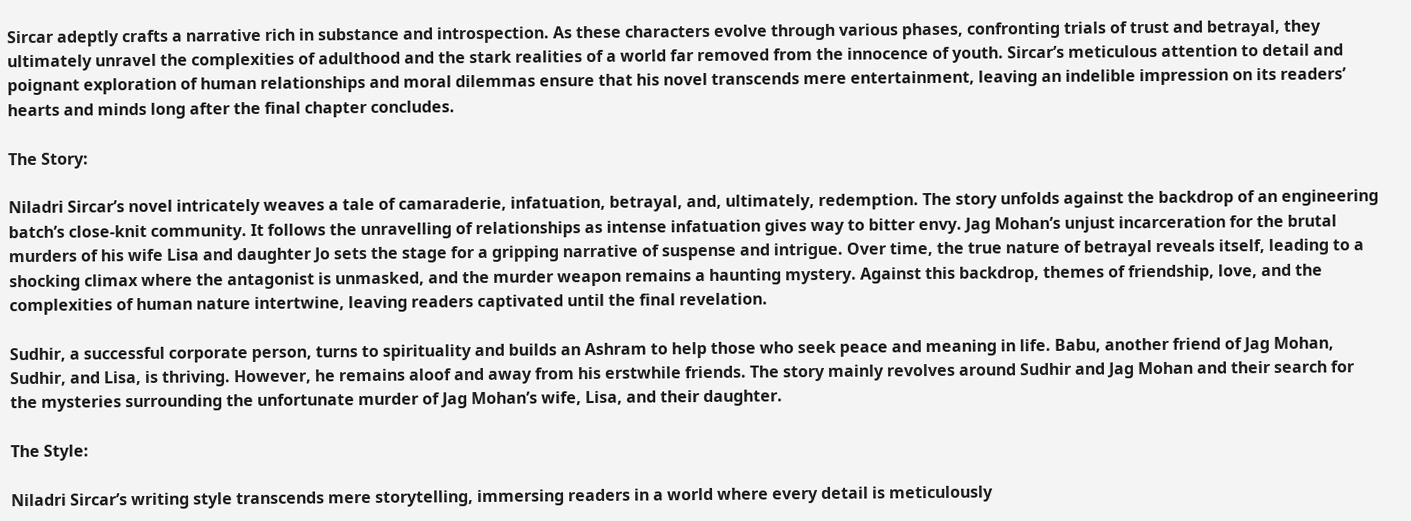Sircar adeptly crafts a narrative rich in substance and introspection. As these characters evolve through various phases, confronting trials of trust and betrayal, they ultimately unravel the complexities of adulthood and the stark realities of a world far removed from the innocence of youth. Sircar’s meticulous attention to detail and poignant exploration of human relationships and moral dilemmas ensure that his novel transcends mere entertainment, leaving an indelible impression on its readers’ hearts and minds long after the final chapter concludes.

The Story:

Niladri Sircar’s novel intricately weaves a tale of camaraderie, infatuation, betrayal, and, ultimately, redemption. The story unfolds against the backdrop of an engineering batch’s close-knit community. It follows the unravelling of relationships as intense infatuation gives way to bitter envy. Jag Mohan’s unjust incarceration for the brutal murders of his wife Lisa and daughter Jo sets the stage for a gripping narrative of suspense and intrigue. Over time, the true nature of betrayal reveals itself, leading to a shocking climax where the antagonist is unmasked, and the murder weapon remains a haunting mystery. Against this backdrop, themes of friendship, love, and the complexities of human nature intertwine, leaving readers captivated until the final revelation.

Sudhir, a successful corporate person, turns to spirituality and builds an Ashram to help those who seek peace and meaning in life. Babu, another friend of Jag Mohan, Sudhir, and Lisa, is thriving. However, he remains aloof and away from his erstwhile friends. The story mainly revolves around Sudhir and Jag Mohan and their search for the mysteries surrounding the unfortunate murder of Jag Mohan’s wife, Lisa, and their daughter.

The Style:

Niladri Sircar’s writing style transcends mere storytelling, immersing readers in a world where every detail is meticulously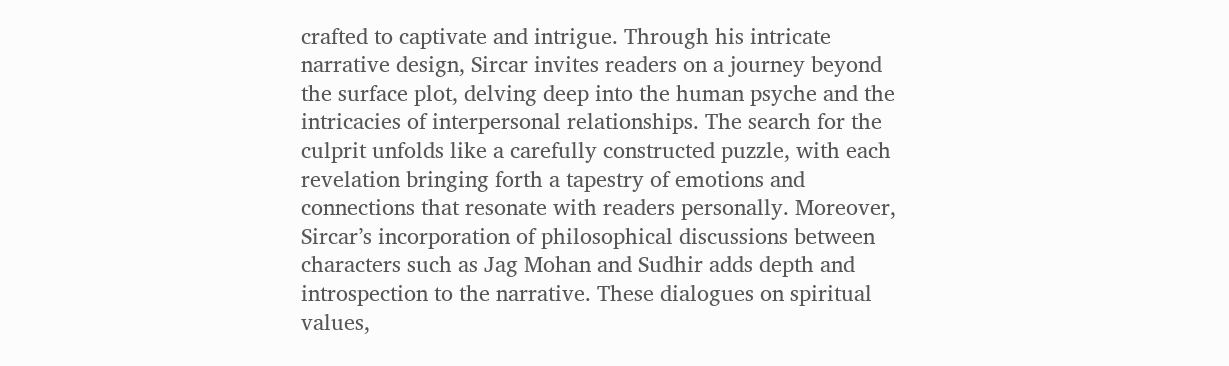crafted to captivate and intrigue. Through his intricate narrative design, Sircar invites readers on a journey beyond the surface plot, delving deep into the human psyche and the intricacies of interpersonal relationships. The search for the culprit unfolds like a carefully constructed puzzle, with each revelation bringing forth a tapestry of emotions and connections that resonate with readers personally. Moreover, Sircar’s incorporation of philosophical discussions between characters such as Jag Mohan and Sudhir adds depth and introspection to the narrative. These dialogues on spiritual values,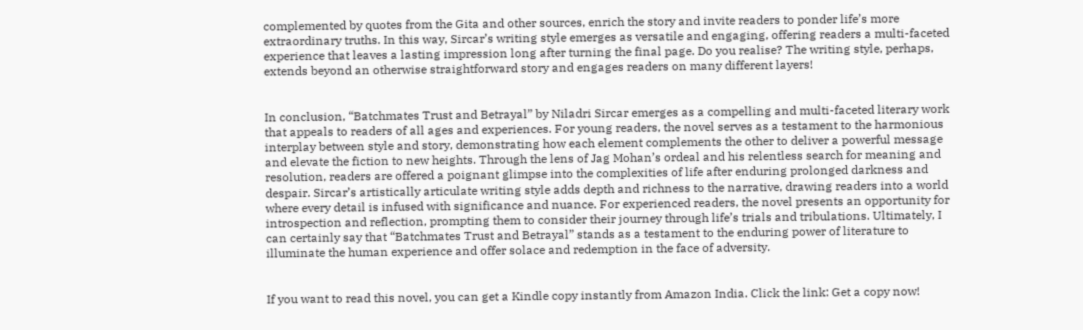complemented by quotes from the Gita and other sources, enrich the story and invite readers to ponder life’s more extraordinary truths. In this way, Sircar’s writing style emerges as versatile and engaging, offering readers a multi-faceted experience that leaves a lasting impression long after turning the final page. Do you realise? The writing style, perhaps, extends beyond an otherwise straightforward story and engages readers on many different layers!


In conclusion, “Batchmates Trust and Betrayal” by Niladri Sircar emerges as a compelling and multi-faceted literary work that appeals to readers of all ages and experiences. For young readers, the novel serves as a testament to the harmonious interplay between style and story, demonstrating how each element complements the other to deliver a powerful message and elevate the fiction to new heights. Through the lens of Jag Mohan’s ordeal and his relentless search for meaning and resolution, readers are offered a poignant glimpse into the complexities of life after enduring prolonged darkness and despair. Sircar’s artistically articulate writing style adds depth and richness to the narrative, drawing readers into a world where every detail is infused with significance and nuance. For experienced readers, the novel presents an opportunity for introspection and reflection, prompting them to consider their journey through life’s trials and tribulations. Ultimately, I can certainly say that “Batchmates Trust and Betrayal” stands as a testament to the enduring power of literature to illuminate the human experience and offer solace and redemption in the face of adversity.


If you want to read this novel, you can get a Kindle copy instantly from Amazon India. Click the link: Get a copy now!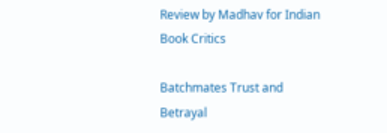Review by Madhav for Indian Book Critics

Batchmates Trust and Betrayal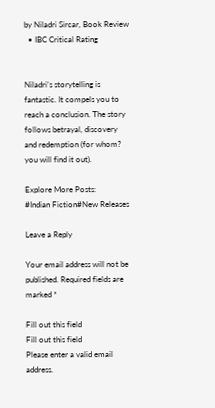by Niladri Sircar, Book Review
  • IBC Critical Rating


Niladri’s storytelling is fantastic. It compels you to reach a conclusion. The story follows betrayal, discovery and redemption (for whom? you will find it out).

Explore More Posts:
#Indian Fiction#New Releases

Leave a Reply

Your email address will not be published. Required fields are marked *

Fill out this field
Fill out this field
Please enter a valid email address.